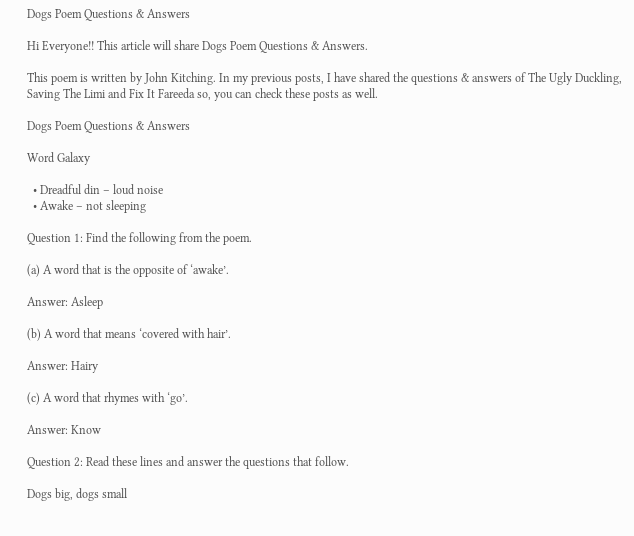Dogs Poem Questions & Answers

Hi Everyone!! This article will share Dogs Poem Questions & Answers.

This poem is written by John Kitching. In my previous posts, I have shared the questions & answers of The Ugly Duckling, Saving The Limi and Fix It Fareeda so, you can check these posts as well.

Dogs Poem Questions & Answers

Word Galaxy

  • Dreadful din – loud noise
  • Awake – not sleeping

Question 1: Find the following from the poem.

(a) A word that is the opposite of ‘awake’.

Answer: Asleep

(b) A word that means ‘covered with hair’.

Answer: Hairy

(c) A word that rhymes with ‘go’.

Answer: Know

Question 2: Read these lines and answer the questions that follow.

Dogs big, dogs small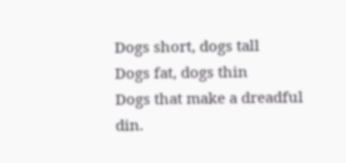Dogs short, dogs tall
Dogs fat, dogs thin
Dogs that make a dreadful din.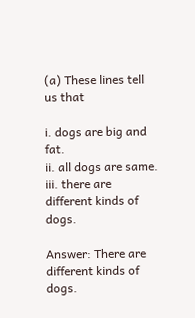(a) These lines tell us that

i. dogs are big and fat.
ii. all dogs are same.
iii. there are different kinds of dogs.

Answer: There are different kinds of dogs.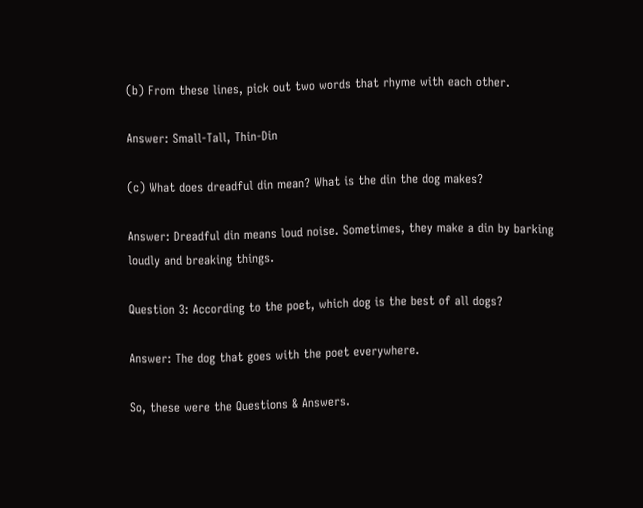(b) From these lines, pick out two words that rhyme with each other.

Answer: Small-Tall, Thin-Din

(c) What does dreadful din mean? What is the din the dog makes?

Answer: Dreadful din means loud noise. Sometimes, they make a din by barking loudly and breaking things.

Question 3: According to the poet, which dog is the best of all dogs?

Answer: The dog that goes with the poet everywhere.

So, these were the Questions & Answers.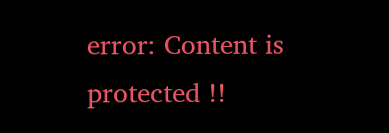error: Content is protected !!